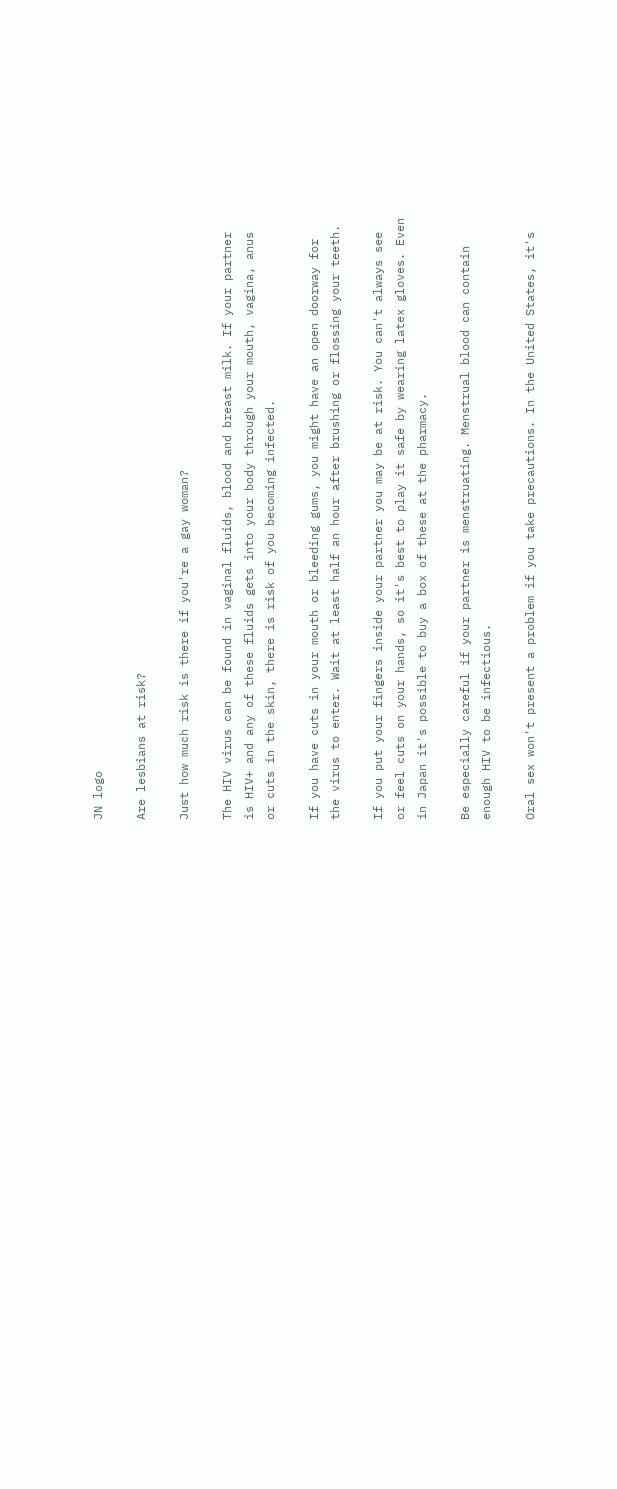JN logo

Are lesbians at risk?

Just how much risk is there if you're a gay woman?

The HIV virus can be found in vaginal fluids, blood and breast milk. If your partner is HIV+ and any of these fluids gets into your body through your mouth, vagina, anus or cuts in the skin, there is risk of you becoming infected.

If you have cuts in your mouth or bleeding gums, you might have an open doorway for the virus to enter. Wait at least half an hour after brushing or flossing your teeth.

If you put your fingers inside your partner you may be at risk. You can't always see or feel cuts on your hands, so it's best to play it safe by wearing latex gloves. Even in Japan it's possible to buy a box of these at the pharmacy.

Be especially careful if your partner is menstruating. Menstrual blood can contain enough HIV to be infectious.

Oral sex won't present a problem if you take precautions. In the United States, it's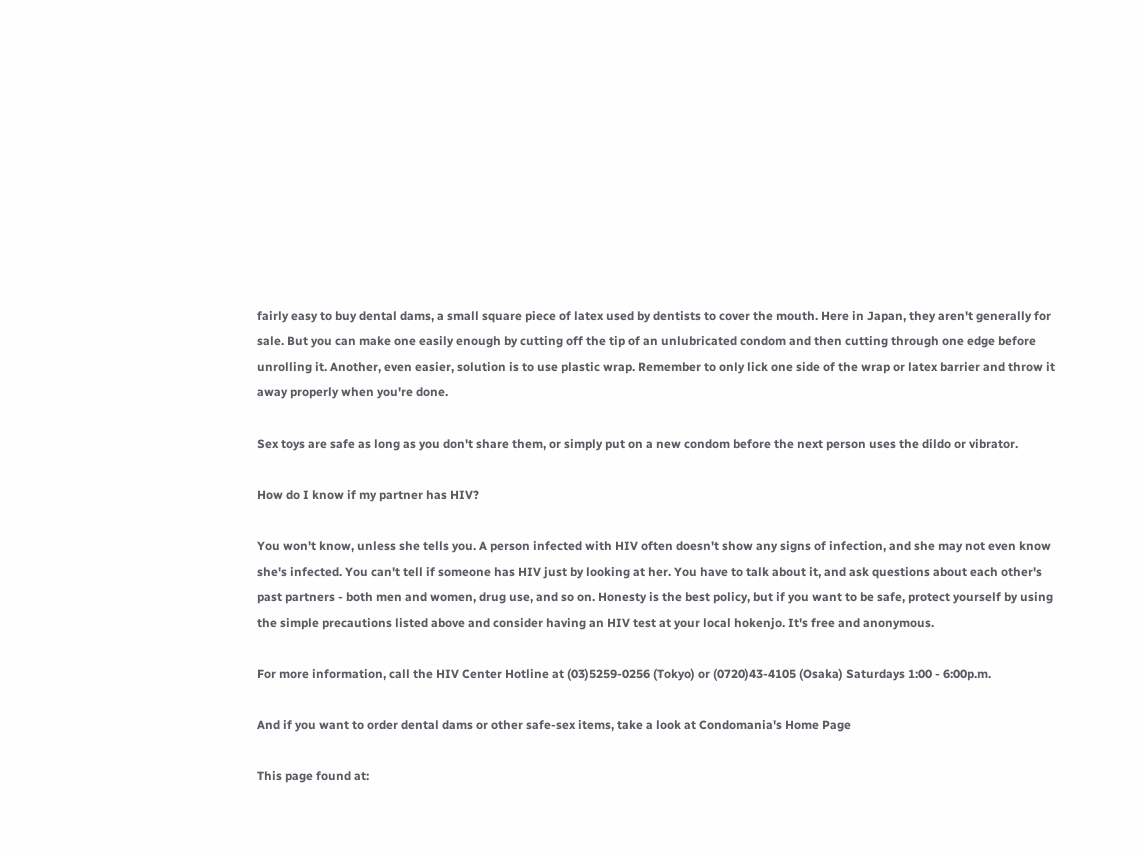fairly easy to buy dental dams, a small square piece of latex used by dentists to cover the mouth. Here in Japan, they aren't generally for sale. But you can make one easily enough by cutting off the tip of an unlubricated condom and then cutting through one edge before unrolling it. Another, even easier, solution is to use plastic wrap. Remember to only lick one side of the wrap or latex barrier and throw it away properly when you're done.

Sex toys are safe as long as you don't share them, or simply put on a new condom before the next person uses the dildo or vibrator.

How do I know if my partner has HIV?

You won't know, unless she tells you. A person infected with HIV often doesn't show any signs of infection, and she may not even know she's infected. You can't tell if someone has HIV just by looking at her. You have to talk about it, and ask questions about each other's past partners - both men and women, drug use, and so on. Honesty is the best policy, but if you want to be safe, protect yourself by using the simple precautions listed above and consider having an HIV test at your local hokenjo. It's free and anonymous.

For more information, call the HIV Center Hotline at (03)5259-0256 (Tokyo) or (0720)43-4105 (Osaka) Saturdays 1:00 - 6:00p.m.

And if you want to order dental dams or other safe-sex items, take a look at Condomania's Home Page

This page found at: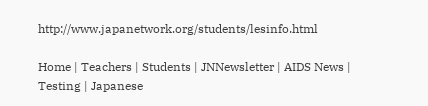http://www.japanetwork.org/students/lesinfo.html

Home | Teachers | Students | JNNewsletter | AIDS News | Testing | Japanese